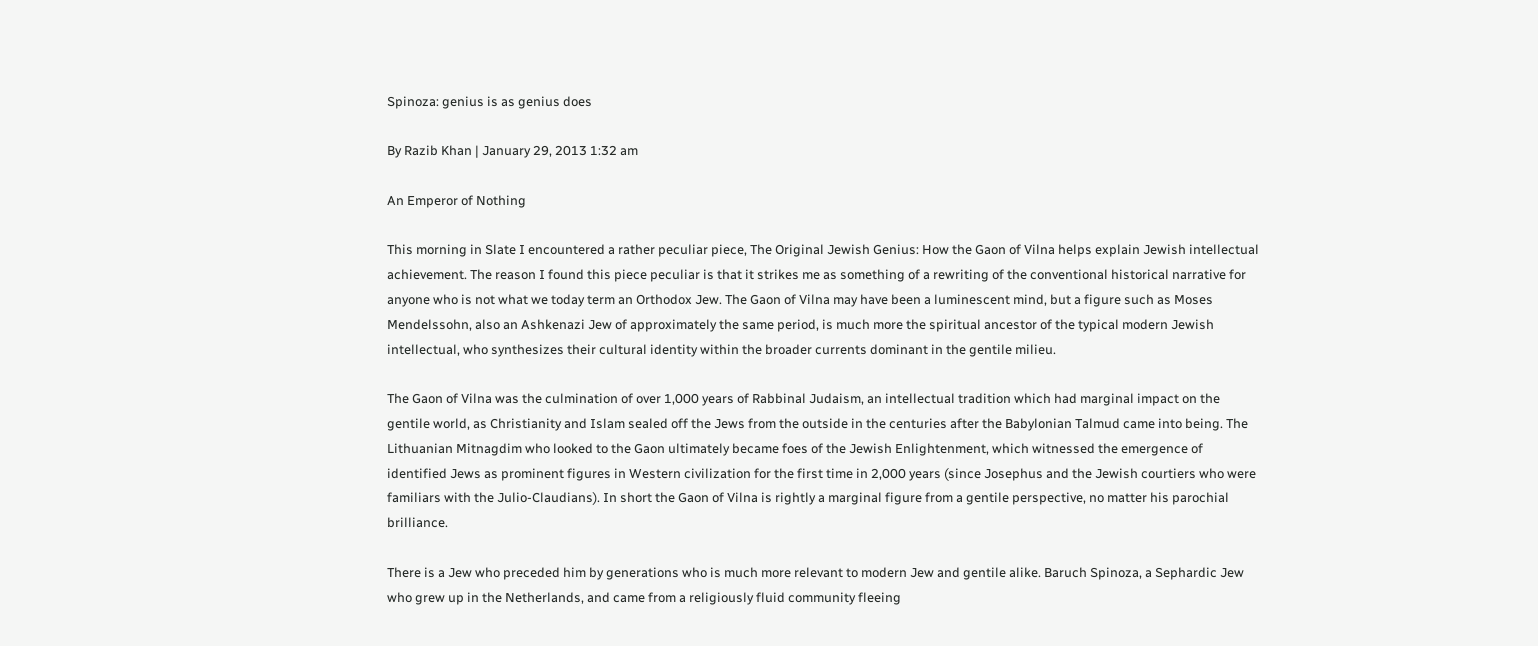Spinoza: genius is as genius does

By Razib Khan | January 29, 2013 1:32 am

An Emperor of Nothing

This morning in Slate I encountered a rather peculiar piece, The Original Jewish Genius: How the Gaon of Vilna helps explain Jewish intellectual achievement. The reason I found this piece peculiar is that it strikes me as something of a rewriting of the conventional historical narrative for anyone who is not what we today term an Orthodox Jew. The Gaon of Vilna may have been a luminescent mind, but a figure such as Moses Mendelssohn, also an Ashkenazi Jew of approximately the same period, is much more the spiritual ancestor of the typical modern Jewish intellectual, who synthesizes their cultural identity within the broader currents dominant in the gentile milieu.

The Gaon of Vilna was the culmination of over 1,000 years of Rabbinal Judaism, an intellectual tradition which had marginal impact on the gentile world, as Christianity and Islam sealed off the Jews from the outside in the centuries after the Babylonian Talmud came into being. The Lithuanian Mitnagdim who looked to the Gaon ultimately became foes of the Jewish Enlightenment, which witnessed the emergence of identified Jews as prominent figures in Western civilization for the first time in 2,000 years (since Josephus and the Jewish courtiers who were familiars with the Julio-Claudians). In short the Gaon of Vilna is rightly a marginal figure from a gentile perspective, no matter his parochial brilliance.

There is a Jew who preceded him by generations who is much more relevant to modern Jew and gentile alike. Baruch Spinoza, a Sephardic Jew who grew up in the Netherlands, and came from a religiously fluid community fleeing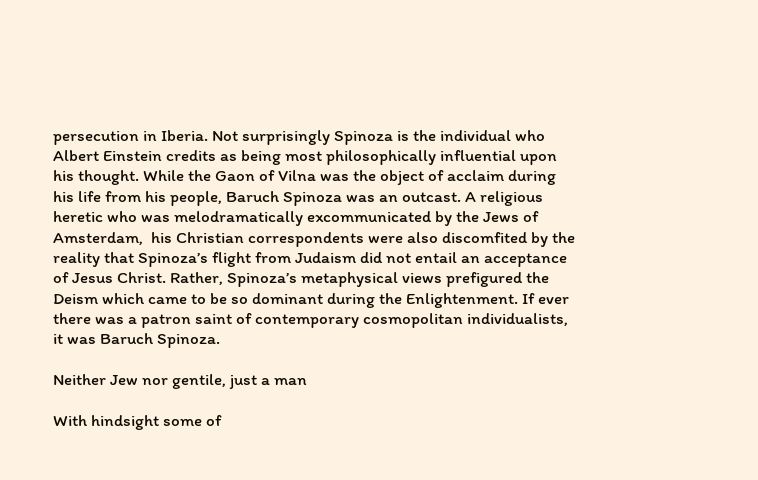persecution in Iberia. Not surprisingly Spinoza is the individual who Albert Einstein credits as being most philosophically influential upon his thought. While the Gaon of Vilna was the object of acclaim during his life from his people, Baruch Spinoza was an outcast. A religious heretic who was melodramatically excommunicated by the Jews of Amsterdam,  his Christian correspondents were also discomfited by the reality that Spinoza’s flight from Judaism did not entail an acceptance of Jesus Christ. Rather, Spinoza’s metaphysical views prefigured the Deism which came to be so dominant during the Enlightenment. If ever there was a patron saint of contemporary cosmopolitan individualists, it was Baruch Spinoza.

Neither Jew nor gentile, just a man

With hindsight some of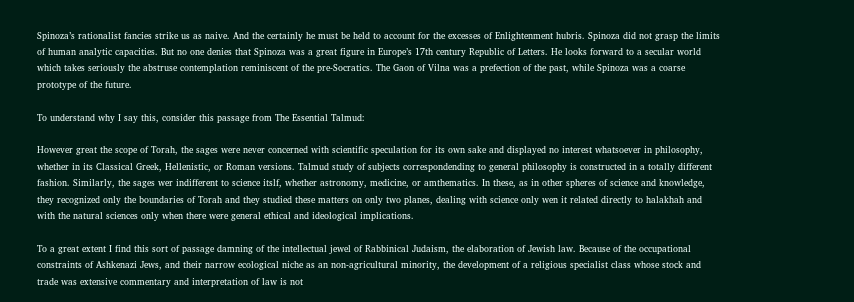Spinoza’s rationalist fancies strike us as naive. And the certainly he must be held to account for the excesses of Enlightenment hubris. Spinoza did not grasp the limits of human analytic capacities. But no one denies that Spinoza was a great figure in Europe’s 17th century Republic of Letters. He looks forward to a secular world which takes seriously the abstruse contemplation reminiscent of the pre-Socratics. The Gaon of Vilna was a prefection of the past, while Spinoza was a coarse prototype of the future.

To understand why I say this, consider this passage from The Essential Talmud:

However great the scope of Torah, the sages were never concerned with scientific speculation for its own sake and displayed no interest whatsoever in philosophy, whether in its Classical Greek, Hellenistic, or Roman versions. Talmud study of subjects correspondending to general philosophy is constructed in a totally different fashion. Similarly, the sages wer indifferent to science itslf, whether astronomy, medicine, or amthematics. In these, as in other spheres of science and knowledge, they recognized only the boundaries of Torah and they studied these matters on only two planes, dealing with science only wen it related directly to halakhah and with the natural sciences only when there were general ethical and ideological implications.

To a great extent I find this sort of passage damning of the intellectual jewel of Rabbinical Judaism, the elaboration of Jewish law. Because of the occupational constraints of Ashkenazi Jews, and their narrow ecological niche as an non-agricultural minority, the development of a religious specialist class whose stock and trade was extensive commentary and interpretation of law is not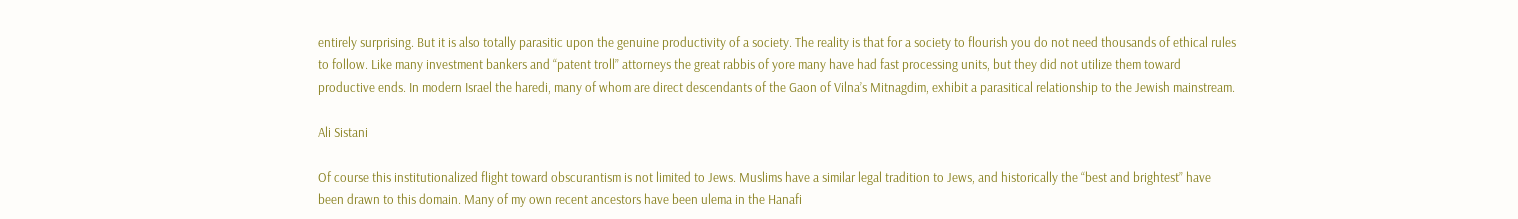entirely surprising. But it is also totally parasitic upon the genuine productivity of a society. The reality is that for a society to flourish you do not need thousands of ethical rules to follow. Like many investment bankers and “patent troll” attorneys the great rabbis of yore many have had fast processing units, but they did not utilize them toward productive ends. In modern Israel the haredi, many of whom are direct descendants of the Gaon of Vilna’s Mitnagdim, exhibit a parasitical relationship to the Jewish mainstream.

Ali Sistani

Of course this institutionalized flight toward obscurantism is not limited to Jews. Muslims have a similar legal tradition to Jews, and historically the “best and brightest” have been drawn to this domain. Many of my own recent ancestors have been ulema in the Hanafi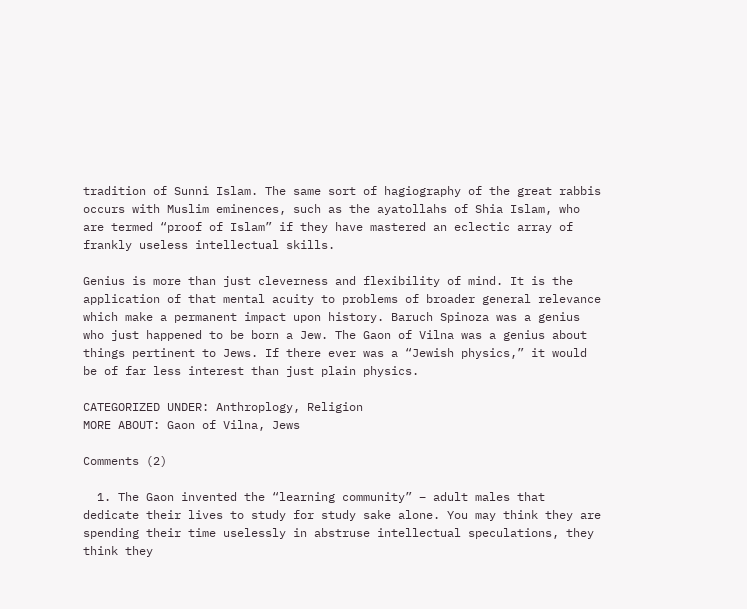tradition of Sunni Islam. The same sort of hagiography of the great rabbis occurs with Muslim eminences, such as the ayatollahs of Shia Islam, who are termed “proof of Islam” if they have mastered an eclectic array of frankly useless intellectual skills.

Genius is more than just cleverness and flexibility of mind. It is the application of that mental acuity to problems of broader general relevance which make a permanent impact upon history. Baruch Spinoza was a genius who just happened to be born a Jew. The Gaon of Vilna was a genius about things pertinent to Jews. If there ever was a “Jewish physics,” it would be of far less interest than just plain physics.

CATEGORIZED UNDER: Anthroplogy, Religion
MORE ABOUT: Gaon of Vilna, Jews

Comments (2)

  1. The Gaon invented the “learning community” – adult males that dedicate their lives to study for study sake alone. You may think they are spending their time uselessly in abstruse intellectual speculations, they think they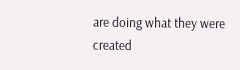are doing what they were created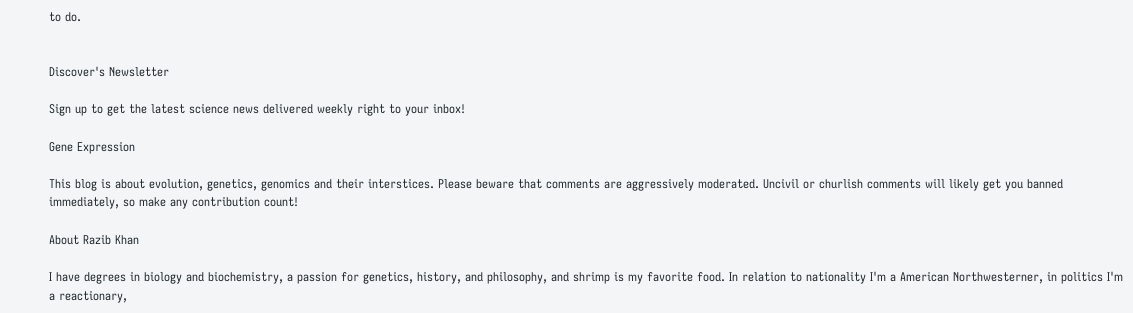to do.


Discover's Newsletter

Sign up to get the latest science news delivered weekly right to your inbox!

Gene Expression

This blog is about evolution, genetics, genomics and their interstices. Please beware that comments are aggressively moderated. Uncivil or churlish comments will likely get you banned immediately, so make any contribution count!

About Razib Khan

I have degrees in biology and biochemistry, a passion for genetics, history, and philosophy, and shrimp is my favorite food. In relation to nationality I'm a American Northwesterner, in politics I'm a reactionary,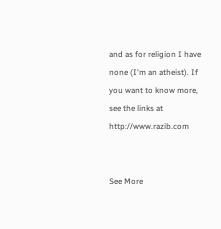and as for religion I have none (I'm an atheist). If you want to know more, see the links at http://www.razib.com


See More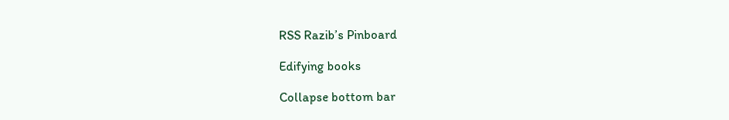RSS Razib’s Pinboard

Edifying books

Collapse bottom bar